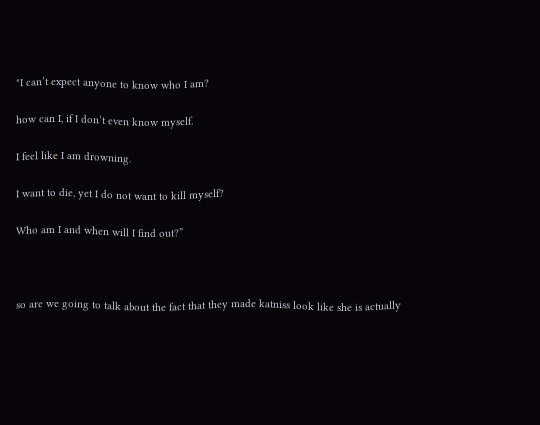"I can’t expect anyone to know who I am?

how can I, if I don’t even know myself.

I feel like I am drowning.

I want to die, yet I do not want to kill myself?

Who am I and when will I find out?”



so are we going to talk about the fact that they made katniss look like she is actually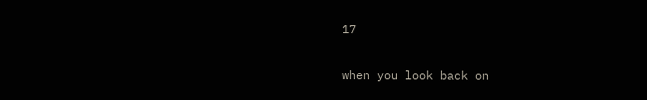17


when you look back on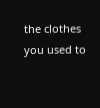the clothes you used to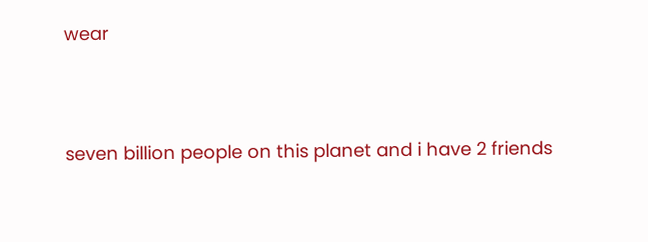wear



seven billion people on this planet and i have 2 friends